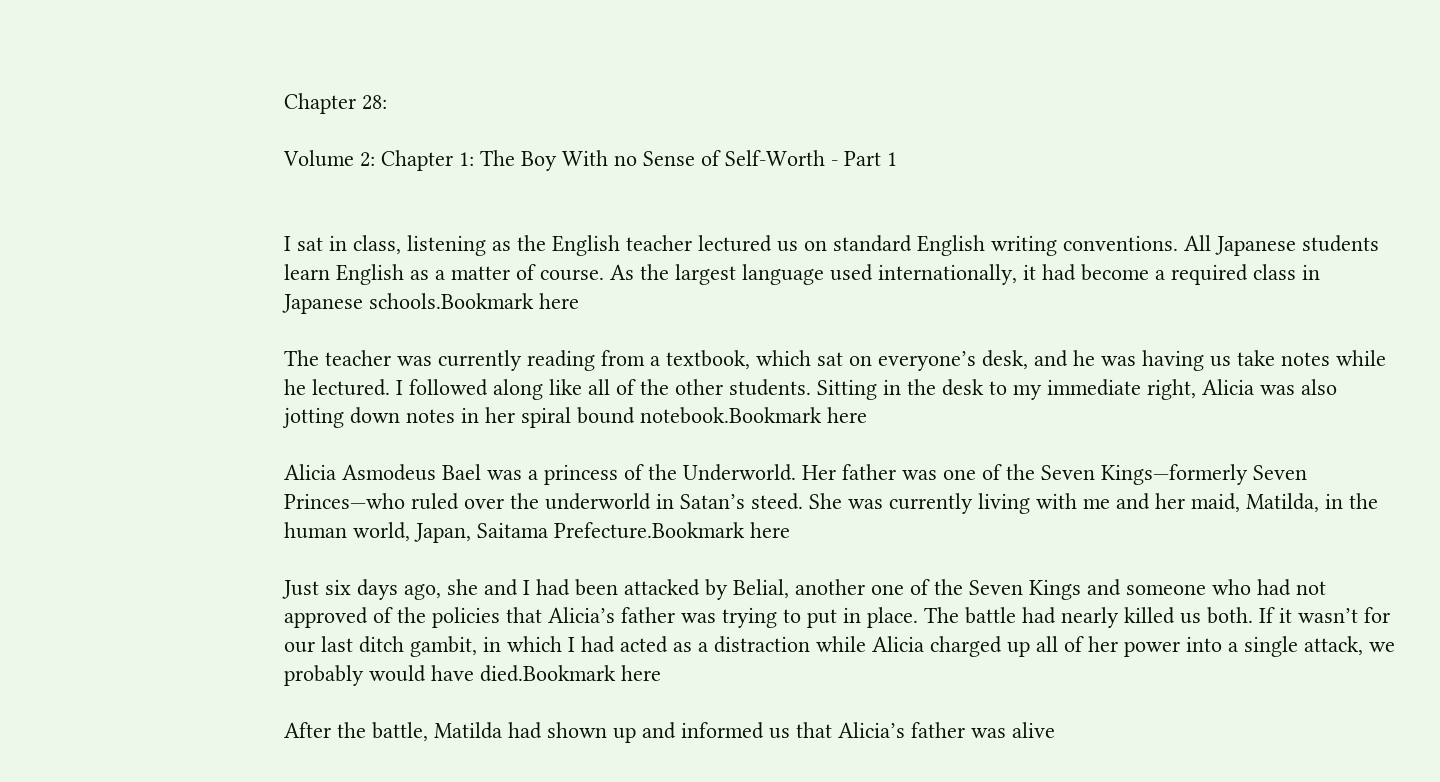Chapter 28:

Volume 2: Chapter 1: The Boy With no Sense of Self-Worth - Part 1


I sat in class, listening as the English teacher lectured us on standard English writing conventions. All Japanese students learn English as a matter of course. As the largest language used internationally, it had become a required class in Japanese schools.Bookmark here

The teacher was currently reading from a textbook, which sat on everyone’s desk, and he was having us take notes while he lectured. I followed along like all of the other students. Sitting in the desk to my immediate right, Alicia was also jotting down notes in her spiral bound notebook.Bookmark here

Alicia Asmodeus Bael was a princess of the Underworld. Her father was one of the Seven Kings—formerly Seven Princes—who ruled over the underworld in Satan’s steed. She was currently living with me and her maid, Matilda, in the human world, Japan, Saitama Prefecture.Bookmark here

Just six days ago, she and I had been attacked by Belial, another one of the Seven Kings and someone who had not approved of the policies that Alicia’s father was trying to put in place. The battle had nearly killed us both. If it wasn’t for our last ditch gambit, in which I had acted as a distraction while Alicia charged up all of her power into a single attack, we probably would have died.Bookmark here

After the battle, Matilda had shown up and informed us that Alicia’s father was alive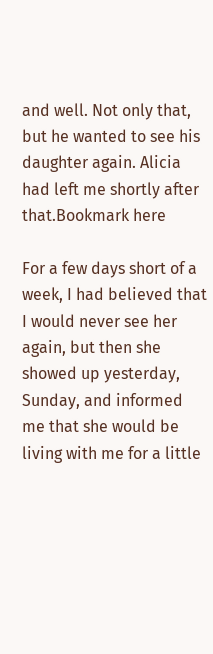and well. Not only that, but he wanted to see his daughter again. Alicia had left me shortly after that.Bookmark here

For a few days short of a week, I had believed that I would never see her again, but then she showed up yesterday, Sunday, and informed me that she would be living with me for a little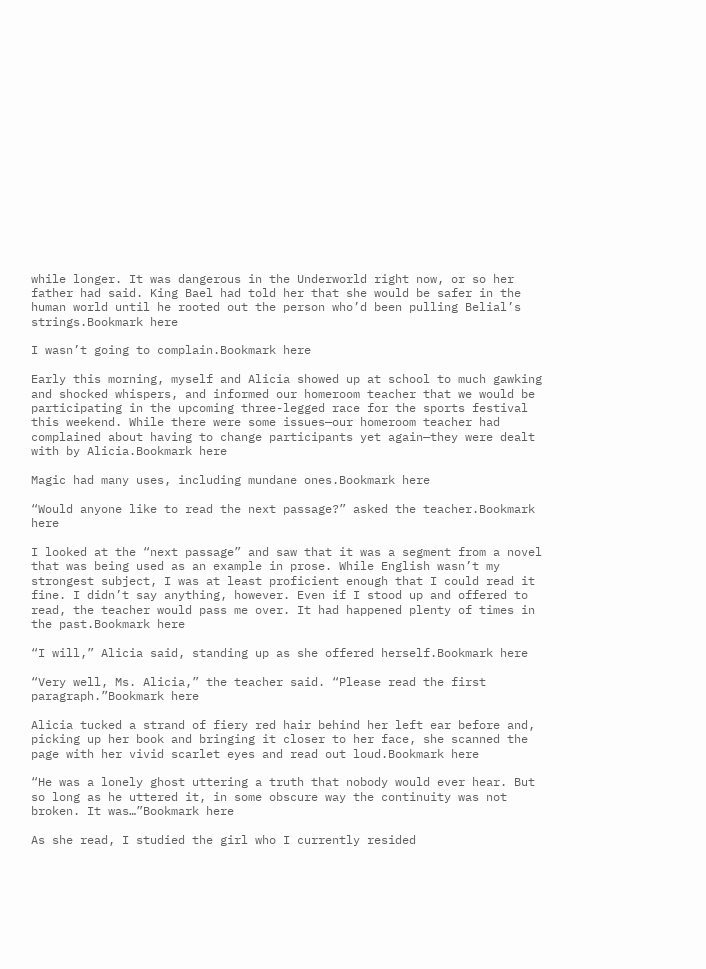while longer. It was dangerous in the Underworld right now, or so her father had said. King Bael had told her that she would be safer in the human world until he rooted out the person who’d been pulling Belial’s strings.Bookmark here

I wasn’t going to complain.Bookmark here

Early this morning, myself and Alicia showed up at school to much gawking and shocked whispers, and informed our homeroom teacher that we would be participating in the upcoming three-legged race for the sports festival this weekend. While there were some issues—our homeroom teacher had complained about having to change participants yet again—they were dealt with by Alicia.Bookmark here

Magic had many uses, including mundane ones.Bookmark here

“Would anyone like to read the next passage?” asked the teacher.Bookmark here

I looked at the “next passage” and saw that it was a segment from a novel that was being used as an example in prose. While English wasn’t my strongest subject, I was at least proficient enough that I could read it fine. I didn’t say anything, however. Even if I stood up and offered to read, the teacher would pass me over. It had happened plenty of times in the past.Bookmark here

“I will,” Alicia said, standing up as she offered herself.Bookmark here

“Very well, Ms. Alicia,” the teacher said. “Please read the first paragraph.”Bookmark here

Alicia tucked a strand of fiery red hair behind her left ear before and, picking up her book and bringing it closer to her face, she scanned the page with her vivid scarlet eyes and read out loud.Bookmark here

“He was a lonely ghost uttering a truth that nobody would ever hear. But so long as he uttered it, in some obscure way the continuity was not broken. It was…”Bookmark here

As she read, I studied the girl who I currently resided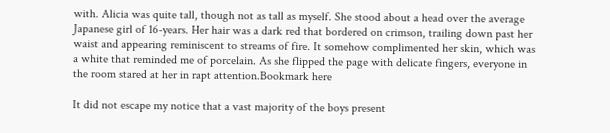with. Alicia was quite tall, though not as tall as myself. She stood about a head over the average Japanese girl of 16-years. Her hair was a dark red that bordered on crimson, trailing down past her waist and appearing reminiscent to streams of fire. It somehow complimented her skin, which was a white that reminded me of porcelain. As she flipped the page with delicate fingers, everyone in the room stared at her in rapt attention.Bookmark here

It did not escape my notice that a vast majority of the boys present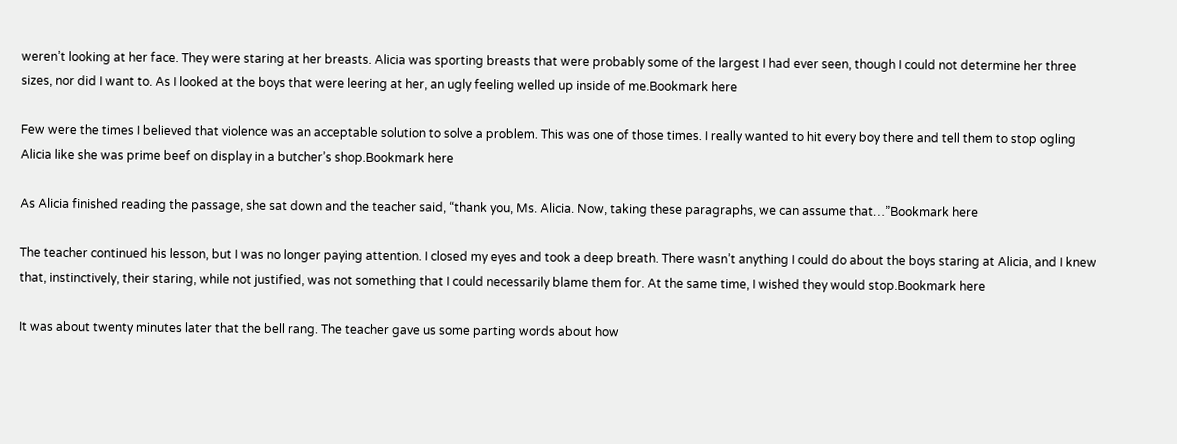weren’t looking at her face. They were staring at her breasts. Alicia was sporting breasts that were probably some of the largest I had ever seen, though I could not determine her three sizes, nor did I want to. As I looked at the boys that were leering at her, an ugly feeling welled up inside of me.Bookmark here

Few were the times I believed that violence was an acceptable solution to solve a problem. This was one of those times. I really wanted to hit every boy there and tell them to stop ogling Alicia like she was prime beef on display in a butcher’s shop.Bookmark here

As Alicia finished reading the passage, she sat down and the teacher said, “thank you, Ms. Alicia. Now, taking these paragraphs, we can assume that…”Bookmark here

The teacher continued his lesson, but I was no longer paying attention. I closed my eyes and took a deep breath. There wasn’t anything I could do about the boys staring at Alicia, and I knew that, instinctively, their staring, while not justified, was not something that I could necessarily blame them for. At the same time, I wished they would stop.Bookmark here

It was about twenty minutes later that the bell rang. The teacher gave us some parting words about how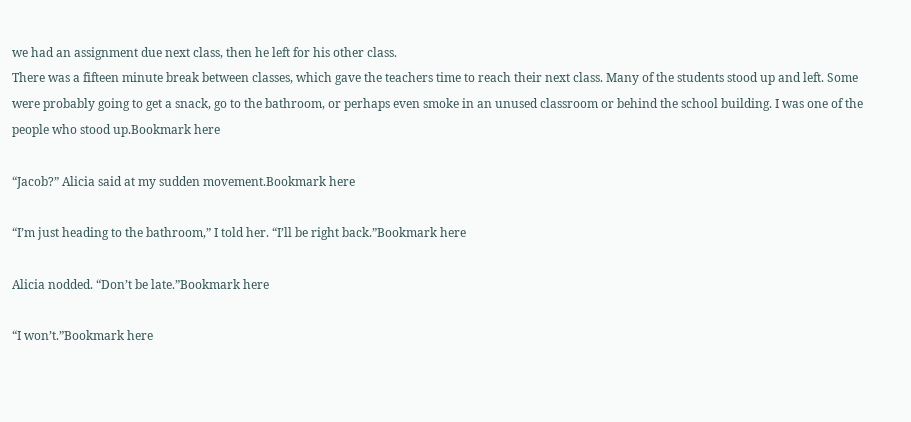we had an assignment due next class, then he left for his other class.
There was a fifteen minute break between classes, which gave the teachers time to reach their next class. Many of the students stood up and left. Some were probably going to get a snack, go to the bathroom, or perhaps even smoke in an unused classroom or behind the school building. I was one of the people who stood up.Bookmark here

“Jacob?” Alicia said at my sudden movement.Bookmark here

“I’m just heading to the bathroom,” I told her. “I’ll be right back.”Bookmark here

Alicia nodded. “Don’t be late.”Bookmark here

“I won’t.”Bookmark here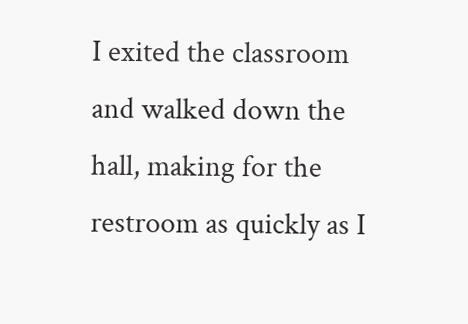I exited the classroom and walked down the hall, making for the restroom as quickly as I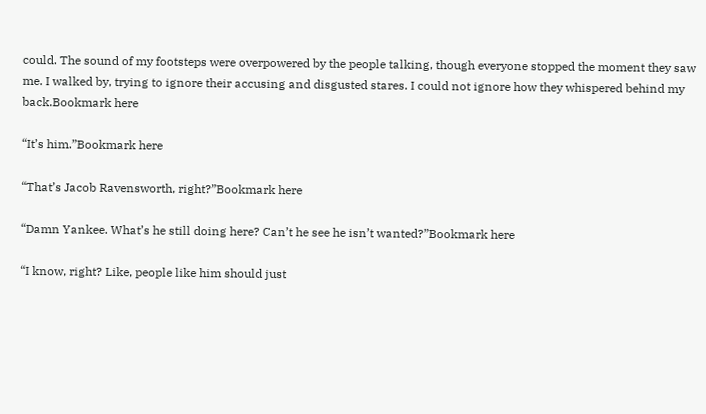could. The sound of my footsteps were overpowered by the people talking, though everyone stopped the moment they saw me. I walked by, trying to ignore their accusing and disgusted stares. I could not ignore how they whispered behind my back.Bookmark here

“It’s him.”Bookmark here

“That’s Jacob Ravensworth, right?”Bookmark here

“Damn Yankee. What’s he still doing here? Can’t he see he isn’t wanted?”Bookmark here

“I know, right? Like, people like him should just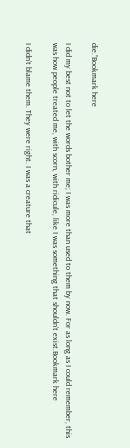die.”Bookmark here

I did my best not to let the words bother me; I was more than used to them by now. For as long as I could remember, this was how people treated me, with scorn, with ridicule, like I was something that shouldn’t exist.Bookmark here

I didn’t blame them. They were right. I was a creature that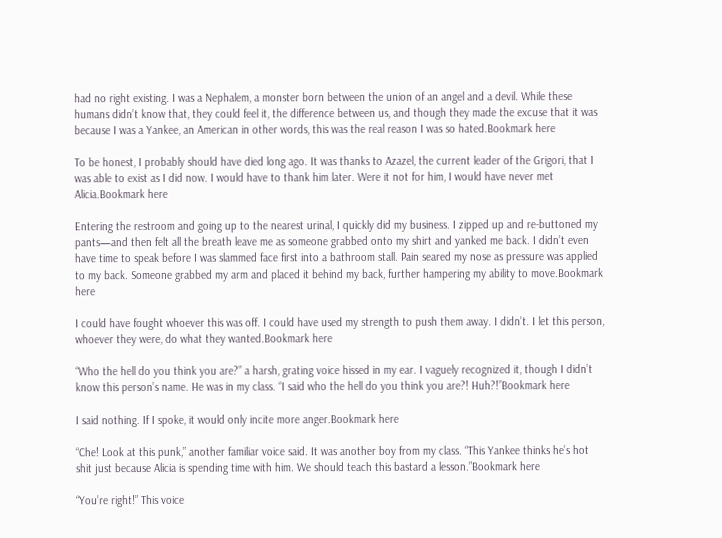had no right existing. I was a Nephalem, a monster born between the union of an angel and a devil. While these humans didn’t know that, they could feel it, the difference between us, and though they made the excuse that it was because I was a Yankee, an American in other words, this was the real reason I was so hated.Bookmark here

To be honest, I probably should have died long ago. It was thanks to Azazel, the current leader of the Grigori, that I was able to exist as I did now. I would have to thank him later. Were it not for him, I would have never met Alicia.Bookmark here

Entering the restroom and going up to the nearest urinal, I quickly did my business. I zipped up and re-buttoned my pants—and then felt all the breath leave me as someone grabbed onto my shirt and yanked me back. I didn’t even have time to speak before I was slammed face first into a bathroom stall. Pain seared my nose as pressure was applied to my back. Someone grabbed my arm and placed it behind my back, further hampering my ability to move.Bookmark here

I could have fought whoever this was off. I could have used my strength to push them away. I didn’t. I let this person, whoever they were, do what they wanted.Bookmark here

“Who the hell do you think you are?” a harsh, grating voice hissed in my ear. I vaguely recognized it, though I didn’t know this person’s name. He was in my class. “I said who the hell do you think you are?! Huh?!”Bookmark here

I said nothing. If I spoke, it would only incite more anger.Bookmark here

“Che! Look at this punk,” another familiar voice said. It was another boy from my class. “This Yankee thinks he’s hot shit just because Alicia is spending time with him. We should teach this bastard a lesson.”Bookmark here

“You’re right!” This voice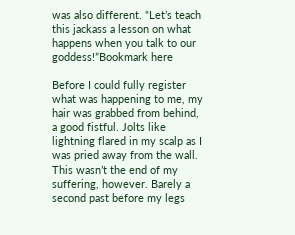was also different. “Let’s teach this jackass a lesson on what happens when you talk to our goddess!”Bookmark here

Before I could fully register what was happening to me, my hair was grabbed from behind, a good fistful. Jolts like lightning flared in my scalp as I was pried away from the wall. This wasn’t the end of my suffering, however. Barely a second past before my legs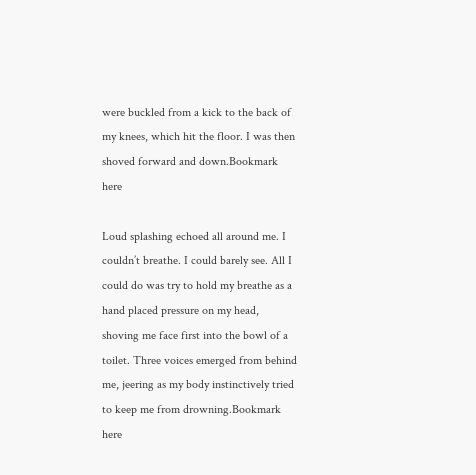were buckled from a kick to the back of my knees, which hit the floor. I was then shoved forward and down.Bookmark here

Loud splashing echoed all around me. I couldn’t breathe. I could barely see. All I could do was try to hold my breathe as a hand placed pressure on my head, shoving me face first into the bowl of a toilet. Three voices emerged from behind me, jeering as my body instinctively tried to keep me from drowning.Bookmark here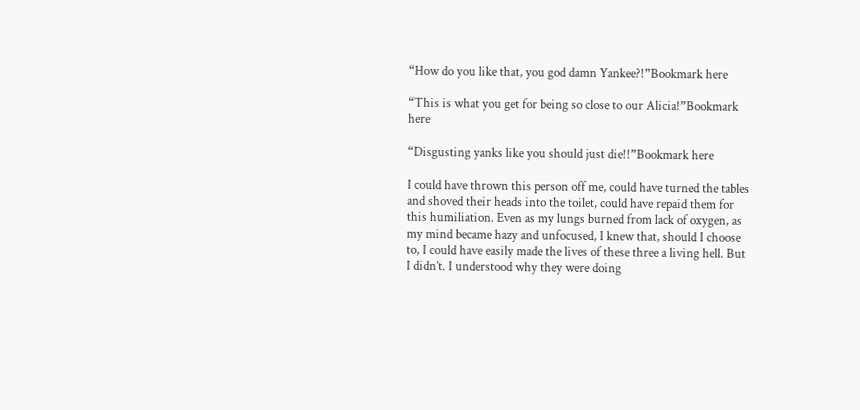“How do you like that, you god damn Yankee?!”Bookmark here

“This is what you get for being so close to our Alicia!”Bookmark here

“Disgusting yanks like you should just die!!”Bookmark here

I could have thrown this person off me, could have turned the tables and shoved their heads into the toilet, could have repaid them for this humiliation. Even as my lungs burned from lack of oxygen, as my mind became hazy and unfocused, I knew that, should I choose to, I could have easily made the lives of these three a living hell. But I didn’t. I understood why they were doing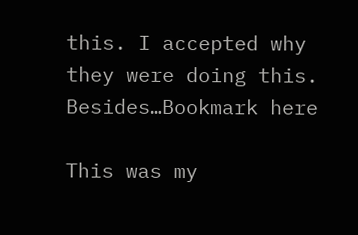this. I accepted why they were doing this. Besides…Bookmark here

This was my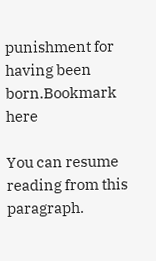punishment for having been born.Bookmark here

You can resume reading from this paragraph.